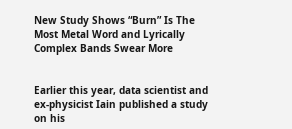New Study Shows “Burn” Is The Most Metal Word and Lyrically Complex Bands Swear More


Earlier this year, data scientist and ex-physicist Iain published a study on his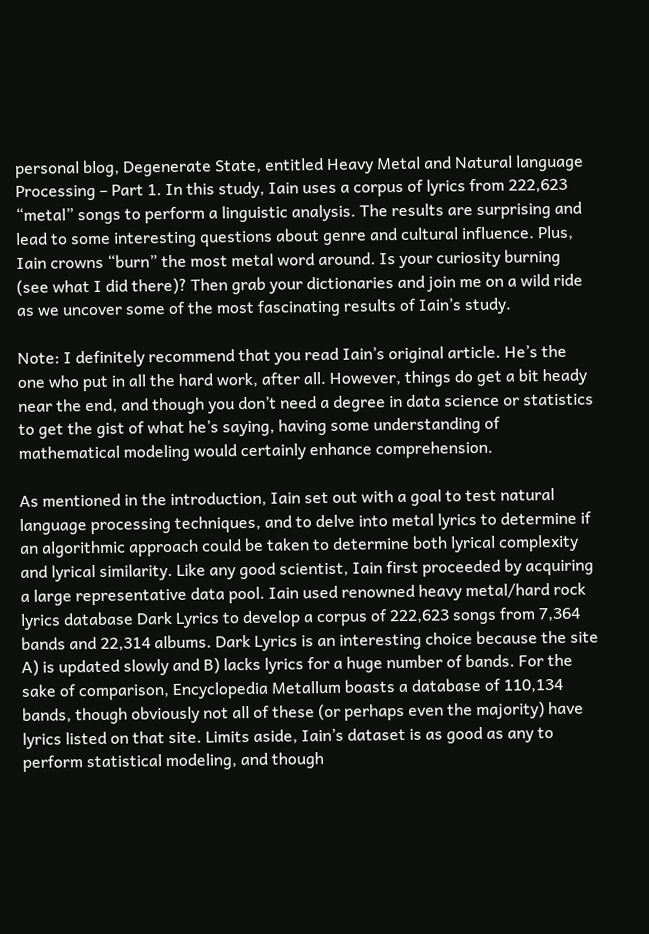personal blog, Degenerate State, entitled Heavy Metal and Natural language Processing – Part 1. In this study, Iain uses a corpus of lyrics from 222,623 “metal” songs to perform a linguistic analysis. The results are surprising and lead to some interesting questions about genre and cultural influence. Plus, Iain crowns “burn” the most metal word around. Is your curiosity burning (see what I did there)? Then grab your dictionaries and join me on a wild ride as we uncover some of the most fascinating results of Iain’s study.

Note: I definitely recommend that you read Iain’s original article. He’s the one who put in all the hard work, after all. However, things do get a bit heady near the end, and though you don’t need a degree in data science or statistics to get the gist of what he’s saying, having some understanding of mathematical modeling would certainly enhance comprehension.

As mentioned in the introduction, Iain set out with a goal to test natural language processing techniques, and to delve into metal lyrics to determine if an algorithmic approach could be taken to determine both lyrical complexity and lyrical similarity. Like any good scientist, Iain first proceeded by acquiring a large representative data pool. Iain used renowned heavy metal/hard rock lyrics database Dark Lyrics to develop a corpus of 222,623 songs from 7,364 bands and 22,314 albums. Dark Lyrics is an interesting choice because the site A) is updated slowly and B) lacks lyrics for a huge number of bands. For the sake of comparison, Encyclopedia Metallum boasts a database of 110,134 bands, though obviously not all of these (or perhaps even the majority) have lyrics listed on that site. Limits aside, Iain’s dataset is as good as any to perform statistical modeling, and though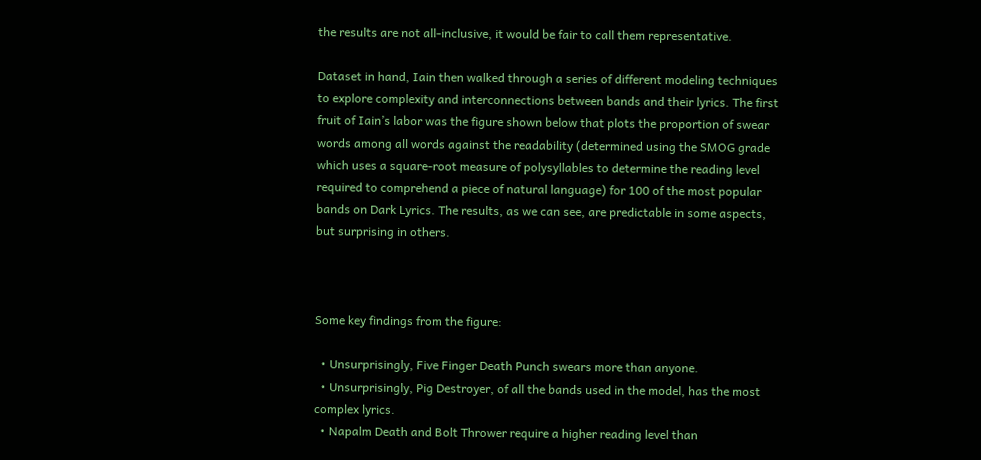the results are not all-inclusive, it would be fair to call them representative.

Dataset in hand, Iain then walked through a series of different modeling techniques to explore complexity and interconnections between bands and their lyrics. The first fruit of Iain’s labor was the figure shown below that plots the proportion of swear words among all words against the readability (determined using the SMOG grade which uses a square-root measure of polysyllables to determine the reading level required to comprehend a piece of natural language) for 100 of the most popular bands on Dark Lyrics. The results, as we can see, are predictable in some aspects, but surprising in others.



Some key findings from the figure:

  • Unsurprisingly, Five Finger Death Punch swears more than anyone.
  • Unsurprisingly, Pig Destroyer, of all the bands used in the model, has the most complex lyrics.
  • Napalm Death and Bolt Thrower require a higher reading level than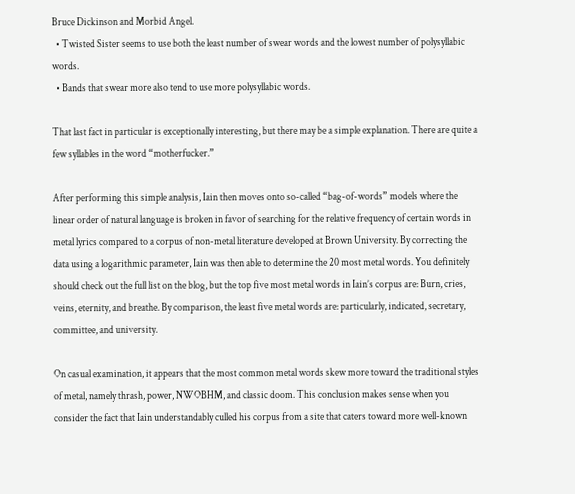Bruce Dickinson and Morbid Angel.
  • Twisted Sister seems to use both the least number of swear words and the lowest number of polysyllabic words.
  • Bands that swear more also tend to use more polysyllabic words.

That last fact in particular is exceptionally interesting, but there may be a simple explanation. There are quite a few syllables in the word “motherfucker.”

After performing this simple analysis, Iain then moves onto so-called “bag-of-words” models where the linear order of natural language is broken in favor of searching for the relative frequency of certain words in metal lyrics compared to a corpus of non-metal literature developed at Brown University. By correcting the data using a logarithmic parameter, Iain was then able to determine the 20 most metal words. You definitely should check out the full list on the blog, but the top five most metal words in Iain’s corpus are: Burn, cries, veins, eternity, and breathe. By comparison, the least five metal words are: particularly, indicated, secretary, committee, and university.

On casual examination, it appears that the most common metal words skew more toward the traditional styles of metal, namely thrash, power, NWOBHM, and classic doom. This conclusion makes sense when you consider the fact that Iain understandably culled his corpus from a site that caters toward more well-known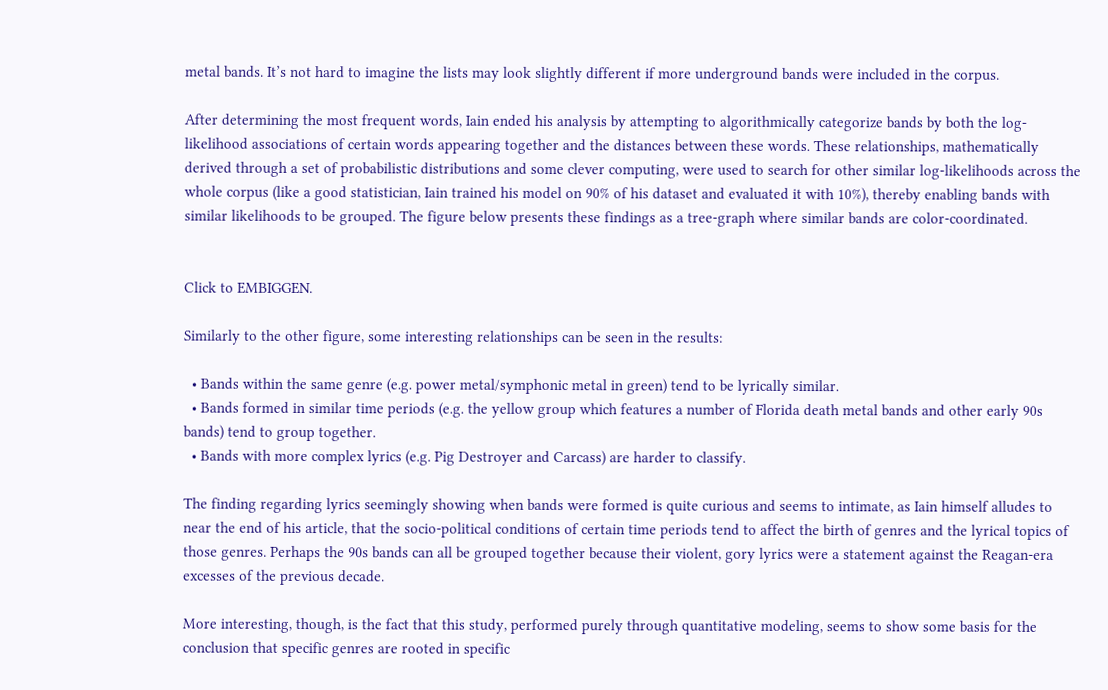metal bands. It’s not hard to imagine the lists may look slightly different if more underground bands were included in the corpus.

After determining the most frequent words, Iain ended his analysis by attempting to algorithmically categorize bands by both the log-likelihood associations of certain words appearing together and the distances between these words. These relationships, mathematically derived through a set of probabilistic distributions and some clever computing, were used to search for other similar log-likelihoods across the whole corpus (like a good statistician, Iain trained his model on 90% of his dataset and evaluated it with 10%), thereby enabling bands with similar likelihoods to be grouped. The figure below presents these findings as a tree-graph where similar bands are color-coordinated.


Click to EMBIGGEN.

Similarly to the other figure, some interesting relationships can be seen in the results:

  • Bands within the same genre (e.g. power metal/symphonic metal in green) tend to be lyrically similar.
  • Bands formed in similar time periods (e.g. the yellow group which features a number of Florida death metal bands and other early 90s bands) tend to group together.
  • Bands with more complex lyrics (e.g. Pig Destroyer and Carcass) are harder to classify.

The finding regarding lyrics seemingly showing when bands were formed is quite curious and seems to intimate, as Iain himself alludes to near the end of his article, that the socio-political conditions of certain time periods tend to affect the birth of genres and the lyrical topics of those genres. Perhaps the 90s bands can all be grouped together because their violent, gory lyrics were a statement against the Reagan-era excesses of the previous decade.

More interesting, though, is the fact that this study, performed purely through quantitative modeling, seems to show some basis for the conclusion that specific genres are rooted in specific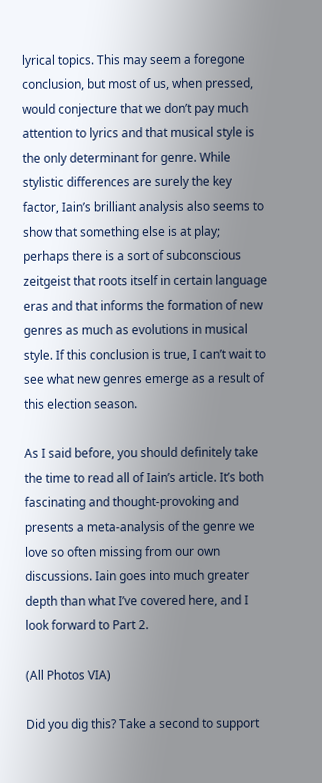lyrical topics. This may seem a foregone conclusion, but most of us, when pressed, would conjecture that we don’t pay much attention to lyrics and that musical style is the only determinant for genre. While stylistic differences are surely the key factor, Iain’s brilliant analysis also seems to show that something else is at play; perhaps there is a sort of subconscious zeitgeist that roots itself in certain language eras and that informs the formation of new genres as much as evolutions in musical style. If this conclusion is true, I can’t wait to see what new genres emerge as a result of this election season.

As I said before, you should definitely take the time to read all of Iain’s article. It’s both fascinating and thought-provoking and presents a meta-analysis of the genre we love so often missing from our own discussions. Iain goes into much greater depth than what I’ve covered here, and I look forward to Part 2.

(All Photos VIA)

Did you dig this? Take a second to support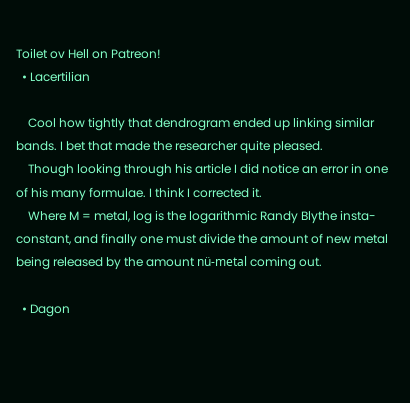Toilet ov Hell on Patreon!
  • Lacertilian

    Cool how tightly that dendrogram ended up linking similar bands. I bet that made the researcher quite pleased.
    Though looking through his article I did notice an error in one of his many formulae. I think I corrected it.
    Where M = metal, log is the logarithmic Randy Blythe insta-constant, and finally one must divide the amount of new metal being released by the amount nü-metal coming out.

  • Dagon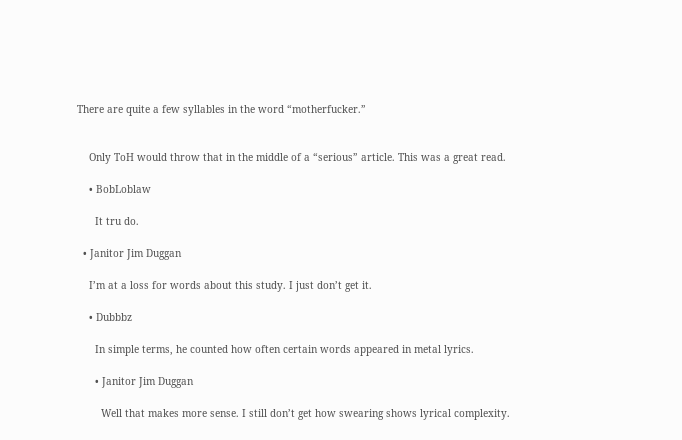There are quite a few syllables in the word “motherfucker.”


    Only ToH would throw that in the middle of a “serious” article. This was a great read.

    • BobLoblaw

      It tru do.

  • Janitor Jim Duggan

    I’m at a loss for words about this study. I just don’t get it.

    • Dubbbz

      In simple terms, he counted how often certain words appeared in metal lyrics.

      • Janitor Jim Duggan

        Well that makes more sense. I still don’t get how swearing shows lyrical complexity.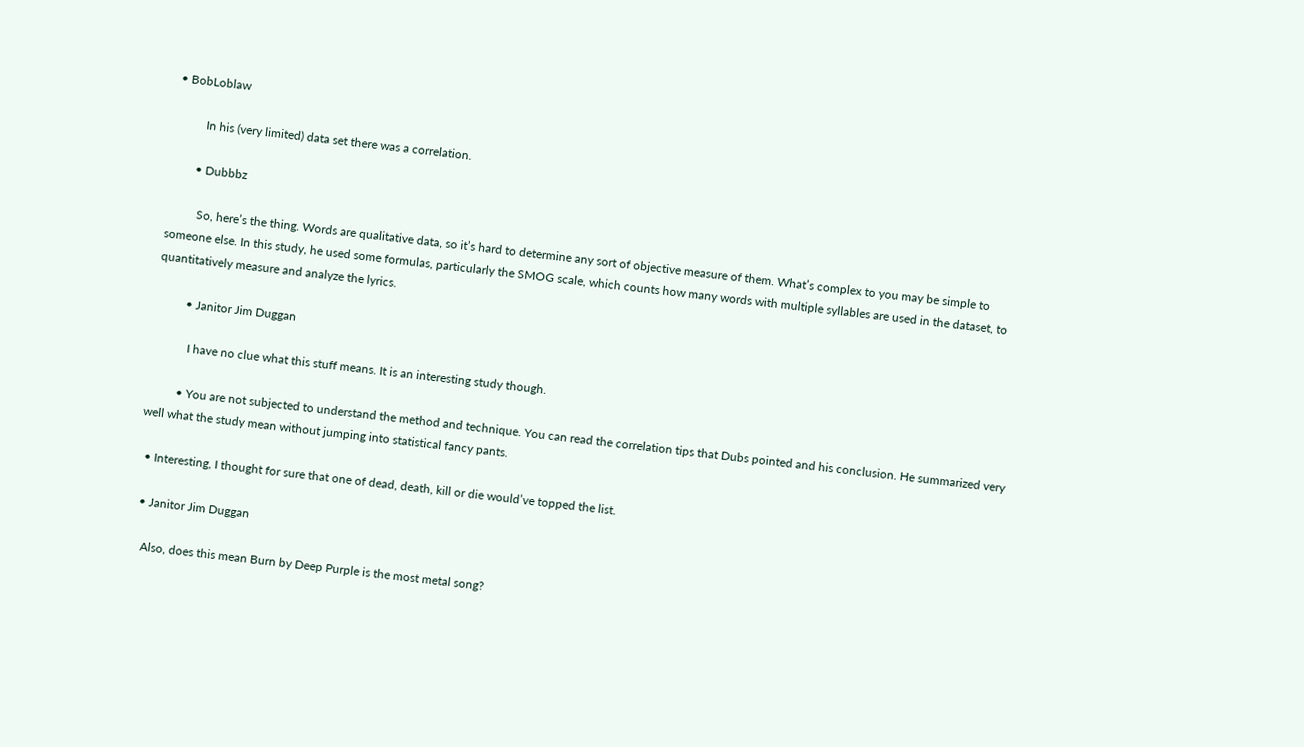• BobLoblaw

          In his (very limited) data set there was a correlation.

        • Dubbbz

          So, here’s the thing. Words are qualitative data, so it’s hard to determine any sort of objective measure of them. What’s complex to you may be simple to someone else. In this study, he used some formulas, particularly the SMOG scale, which counts how many words with multiple syllables are used in the dataset, to quantitatively measure and analyze the lyrics.

          • Janitor Jim Duggan

            I have no clue what this stuff means. It is an interesting study though.

          • You are not subjected to understand the method and technique. You can read the correlation tips that Dubs pointed and his conclusion. He summarized very well what the study mean without jumping into statistical fancy pants.

  • Interesting, I thought for sure that one of dead, death, kill or die would’ve topped the list.

  • Janitor Jim Duggan

    Also, does this mean Burn by Deep Purple is the most metal song?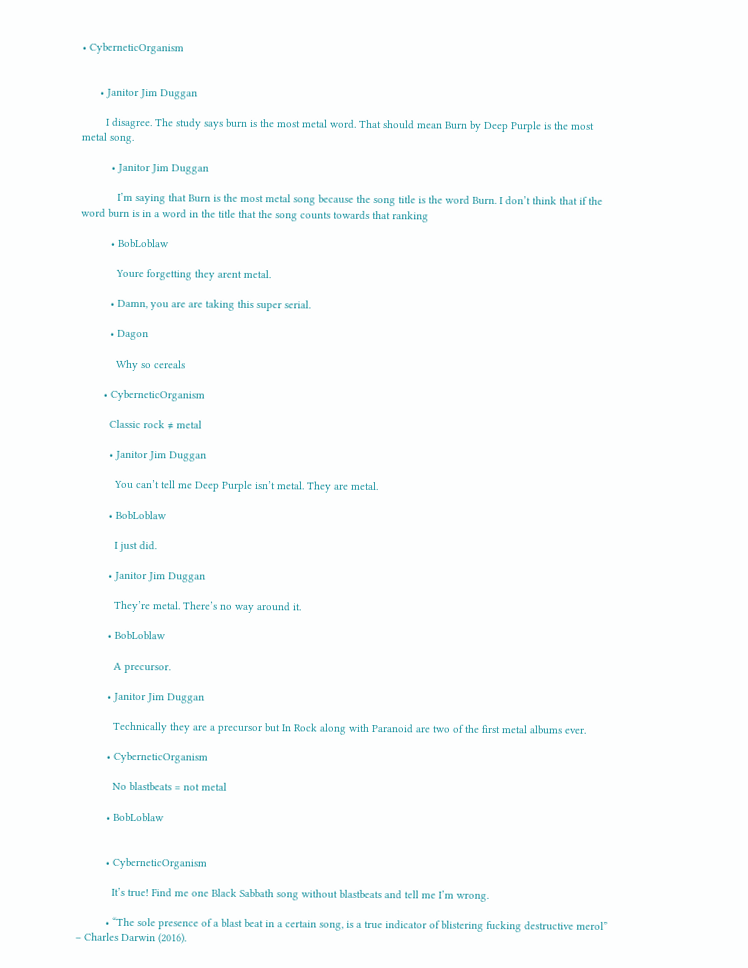• CyberneticOrganism


      • Janitor Jim Duggan

        I disagree. The study says burn is the most metal word. That should mean Burn by Deep Purple is the most metal song.

          • Janitor Jim Duggan

            I’m saying that Burn is the most metal song because the song title is the word Burn. I don’t think that if the word burn is in a word in the title that the song counts towards that ranking

          • BobLoblaw

            Youre forgetting they arent metal.

          • Damn, you are are taking this super serial.

          • Dagon

            Why so cereals

        • CyberneticOrganism

          Classic rock ≠ metal

          • Janitor Jim Duggan

            You can’t tell me Deep Purple isn’t metal. They are metal.

          • BobLoblaw

            I just did.

          • Janitor Jim Duggan

            They’re metal. There’s no way around it.

          • BobLoblaw

            A precursor.

          • Janitor Jim Duggan

            Technically they are a precursor but In Rock along with Paranoid are two of the first metal albums ever.

          • CyberneticOrganism

            No blastbeats = not metal

          • BobLoblaw


          • CyberneticOrganism

            It’s true! Find me one Black Sabbath song without blastbeats and tell me I’m wrong.

          • “The sole presence of a blast beat in a certain song, is a true indicator of blistering fucking destructive merol” – Charles Darwin (2016).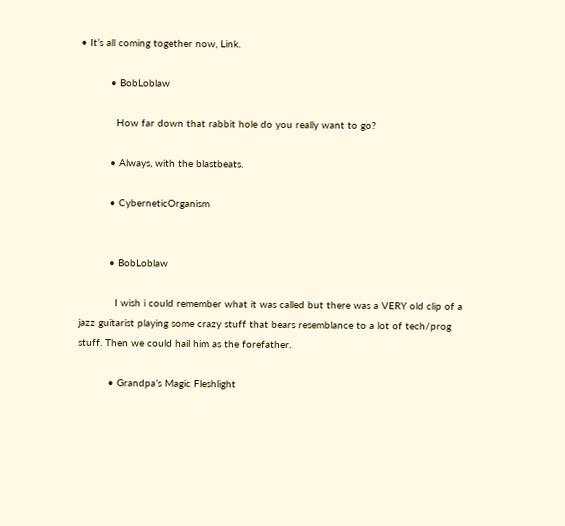• It’s all coming together now, Link.

          • BobLoblaw

            How far down that rabbit hole do you really want to go?

          • Always, with the blastbeats.

          • CyberneticOrganism


          • BobLoblaw

            I wish i could remember what it was called but there was a VERY old clip of a jazz guitarist playing some crazy stuff that bears resemblance to a lot of tech/prog stuff. Then we could hail him as the forefather.

          • Grandpa’s Magic Fleshlight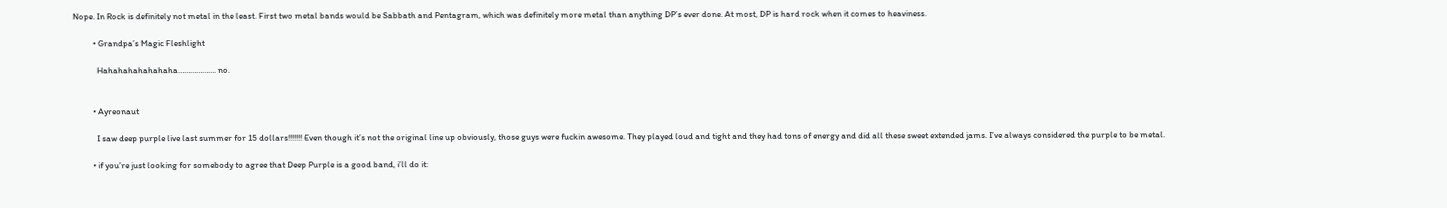Nope. In Rock is definitely not metal in the least. First two metal bands would be Sabbath and Pentagram, which was definitely more metal than anything DP’s ever done. At most, DP is hard rock when it comes to heaviness.

          • Grandpa’s Magic Fleshlight

            Hahahahahahahaha………………. no.


          • Ayreonaut

            I saw deep purple live last summer for 15 dollars!!!!!!! Even though it’s not the original line up obviously, those guys were fuckin awesome. They played loud and tight and they had tons of energy and did all these sweet extended jams. I’ve always considered the purple to be metal.

          • if you’re just looking for somebody to agree that Deep Purple is a good band, i’ll do it: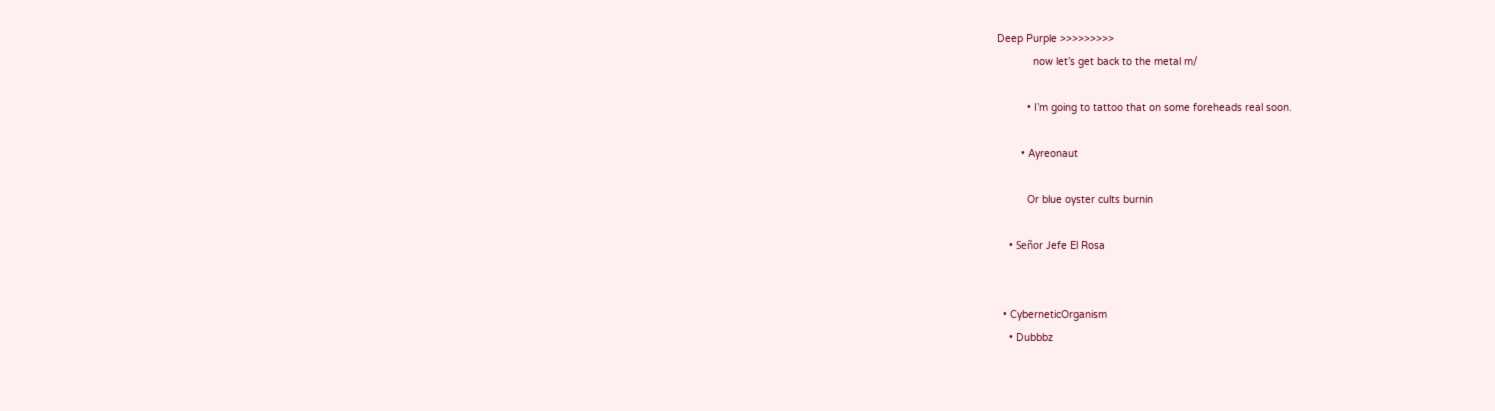Deep Purple >>>>>>>>>
            now let’s get back to the metal m/

          • I’m going to tattoo that on some foreheads real soon.

        • Ayreonaut

          Or blue oyster cults burnin

    • Señor Jefe El Rosa


  • CyberneticOrganism
    • Dubbbz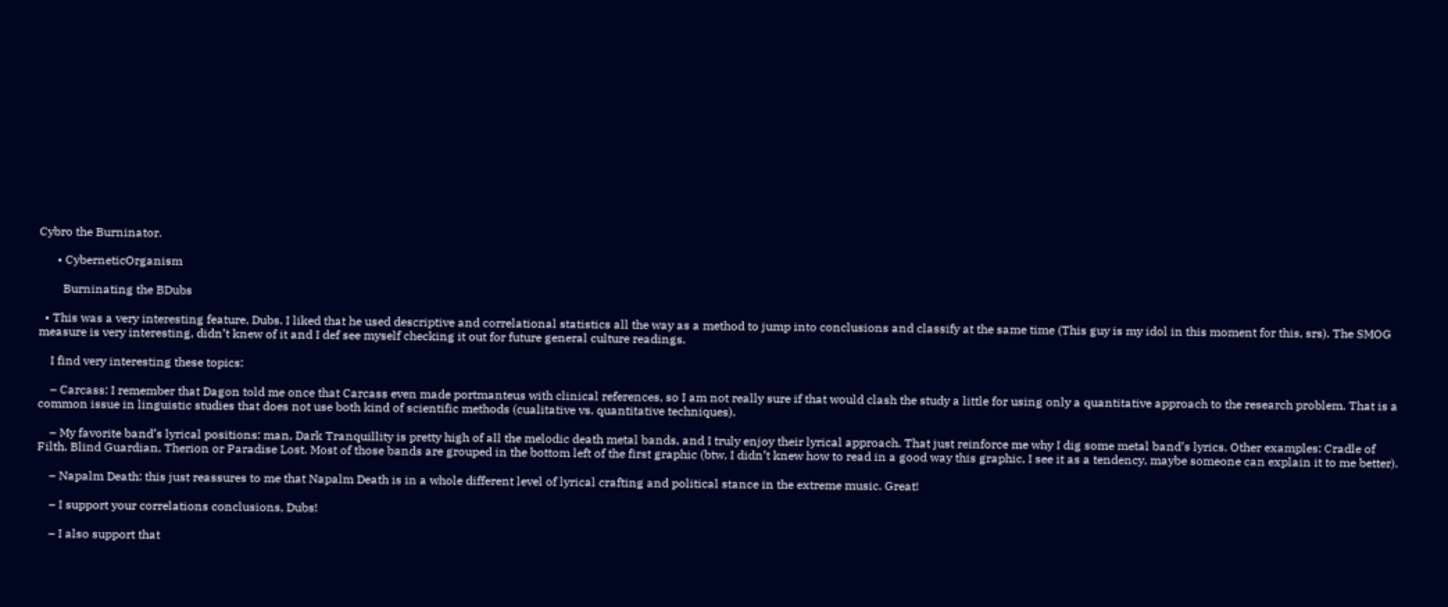Cybro the Burninator.

      • CyberneticOrganism

        Burninating the BDubs

  • This was a very interesting feature, Dubs. I liked that he used descriptive and correlational statistics all the way as a method to jump into conclusions and classify at the same time (This guy is my idol in this moment for this, srs). The SMOG measure is very interesting, didn’t knew of it and I def see myself checking it out for future general culture readings.

    I find very interesting these topics:

    – Carcass: I remember that Dagon told me once that Carcass even made portmanteus with clinical references, so I am not really sure if that would clash the study a little for using only a quantitative approach to the research problem. That is a common issue in linguistic studies that does not use both kind of scientific methods (cualitative vs. quantitative techniques).

    – My favorite band’s lyrical positions: man, Dark Tranquillity is pretty high of all the melodic death metal bands, and I truly enjoy their lyrical approach. That just reinforce me why I dig some metal band’s lyrics. Other examples: Cradle of Filth, Blind Guardian, Therion or Paradise Lost. Most of those bands are grouped in the bottom left of the first graphic (btw, I didn’t knew how to read in a good way this graphic, I see it as a tendency, maybe someone can explain it to me better).

    – Napalm Death: this just reassures to me that Napalm Death is in a whole different level of lyrical crafting and political stance in the extreme music. Great!

    – I support your correlations conclusions, Dubs!

    – I also support that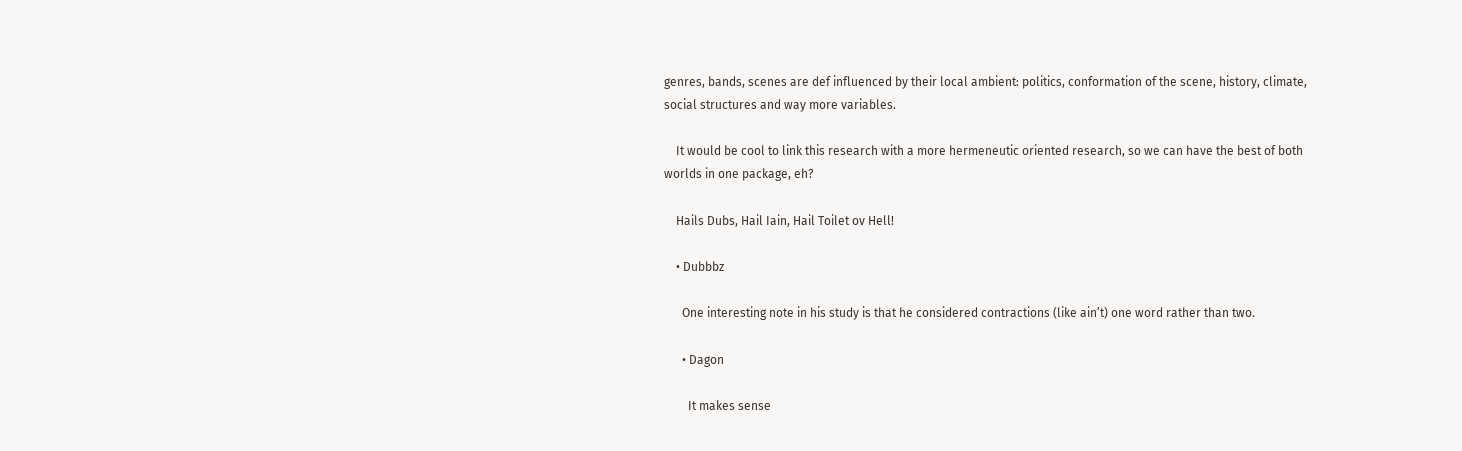genres, bands, scenes are def influenced by their local ambient: politics, conformation of the scene, history, climate, social structures and way more variables.

    It would be cool to link this research with a more hermeneutic oriented research, so we can have the best of both worlds in one package, eh?

    Hails Dubs, Hail Iain, Hail Toilet ov Hell!

    • Dubbbz

      One interesting note in his study is that he considered contractions (like ain’t) one word rather than two.

      • Dagon

        It makes sense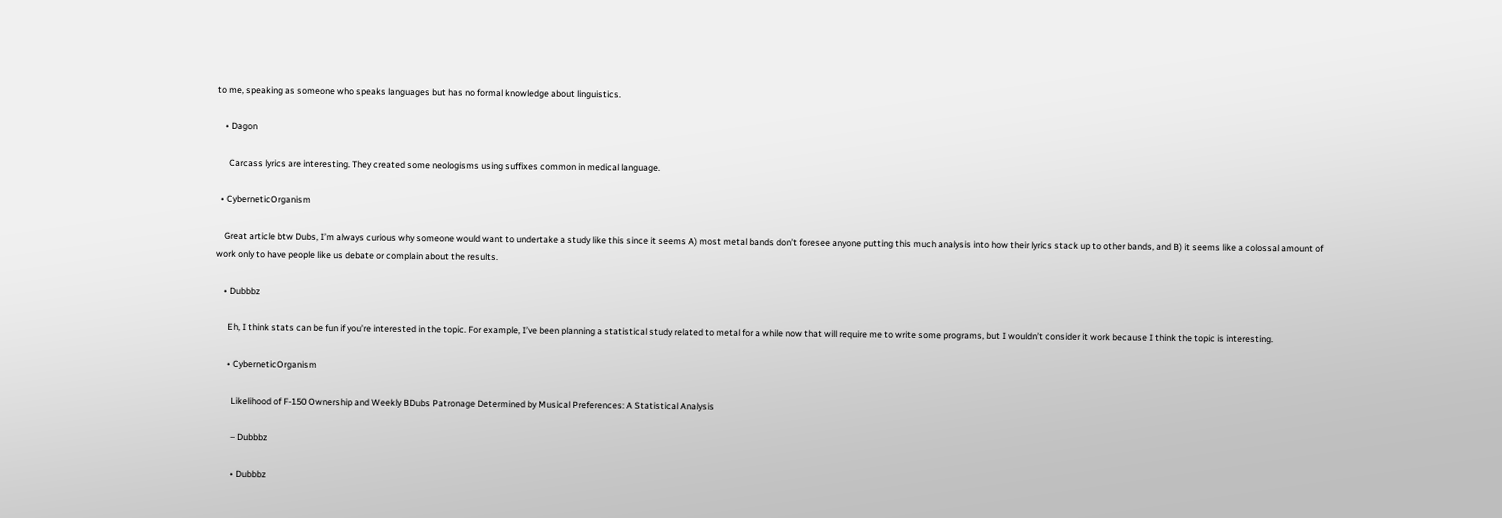to me, speaking as someone who speaks languages but has no formal knowledge about linguistics.

    • Dagon

      Carcass lyrics are interesting. They created some neologisms using suffixes common in medical language.

  • CyberneticOrganism

    Great article btw Dubs, I’m always curious why someone would want to undertake a study like this since it seems A) most metal bands don’t foresee anyone putting this much analysis into how their lyrics stack up to other bands, and B) it seems like a colossal amount of work only to have people like us debate or complain about the results.

    • Dubbbz

      Eh, I think stats can be fun if you’re interested in the topic. For example, I’ve been planning a statistical study related to metal for a while now that will require me to write some programs, but I wouldn’t consider it work because I think the topic is interesting.

      • CyberneticOrganism

        Likelihood of F-150 Ownership and Weekly BDubs Patronage Determined by Musical Preferences: A Statistical Analysis

        – Dubbbz

        • Dubbbz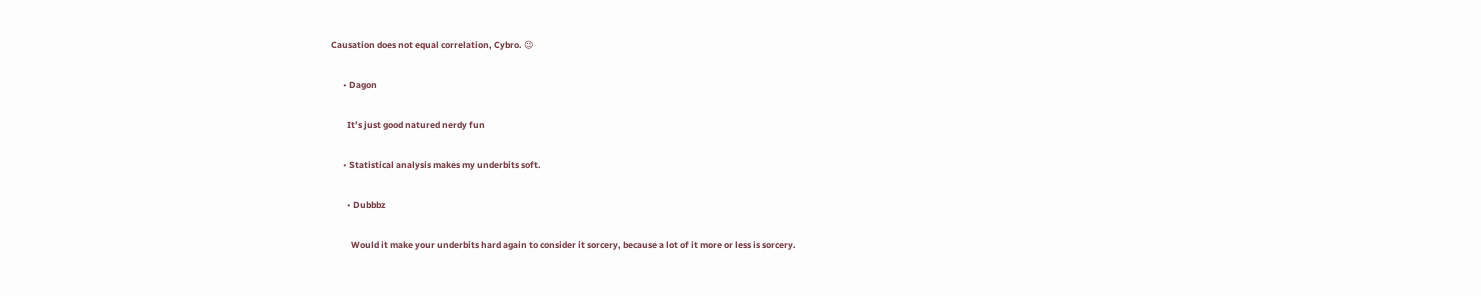Causation does not equal correlation, Cybro. 😉

      • Dagon

        It’s just good natured nerdy fun

      • Statistical analysis makes my underbits soft.

        • Dubbbz

          Would it make your underbits hard again to consider it sorcery, because a lot of it more or less is sorcery.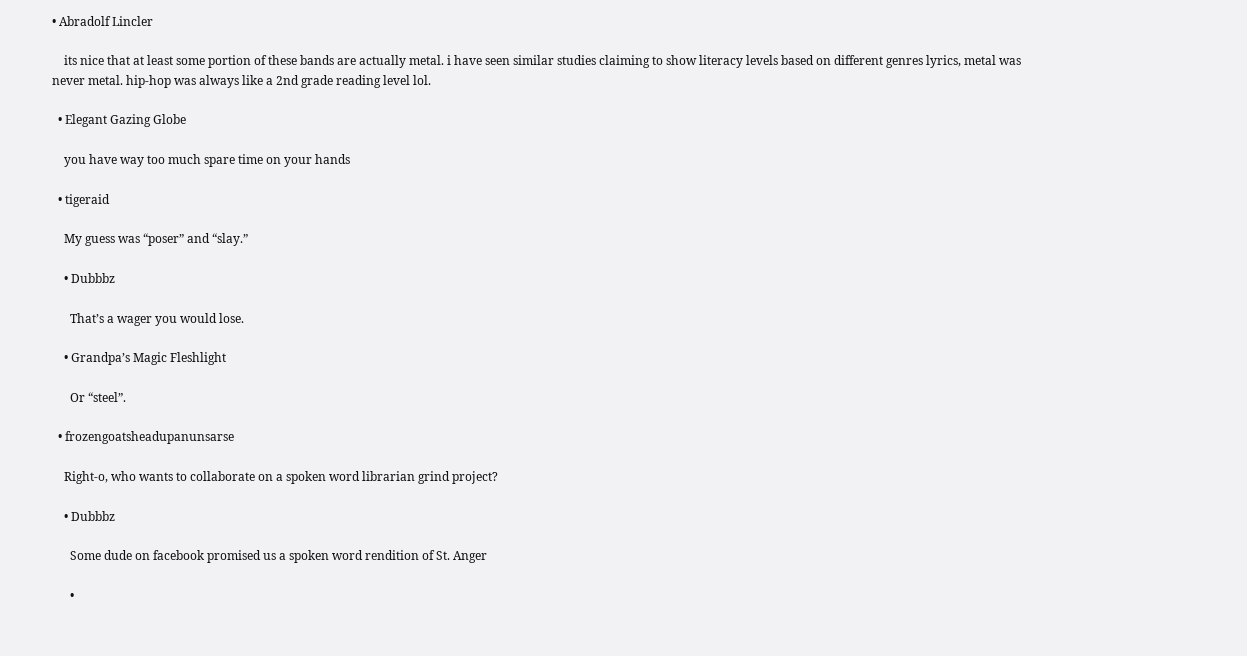• Abradolf Lincler

    its nice that at least some portion of these bands are actually metal. i have seen similar studies claiming to show literacy levels based on different genres lyrics, metal was never metal. hip-hop was always like a 2nd grade reading level lol.

  • Elegant Gazing Globe

    you have way too much spare time on your hands

  • tigeraid

    My guess was “poser” and “slay.”

    • Dubbbz

      That’s a wager you would lose.

    • Grandpa’s Magic Fleshlight

      Or “steel”.

  • frozengoatsheadupanunsarse

    Right-o, who wants to collaborate on a spoken word librarian grind project?

    • Dubbbz

      Some dude on facebook promised us a spoken word rendition of St. Anger

      •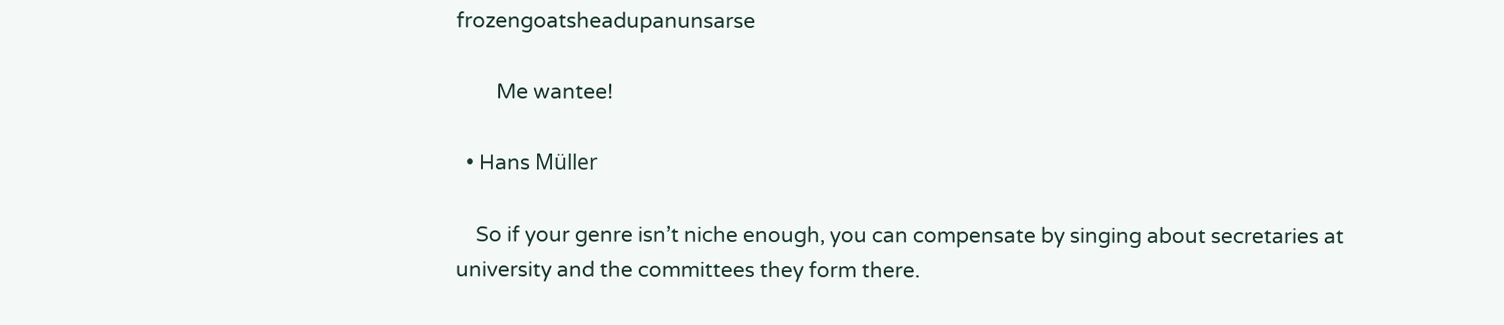frozengoatsheadupanunsarse

        Me wantee!

  • Hans Müller

    So if your genre isn’t niche enough, you can compensate by singing about secretaries at university and the committees they form there.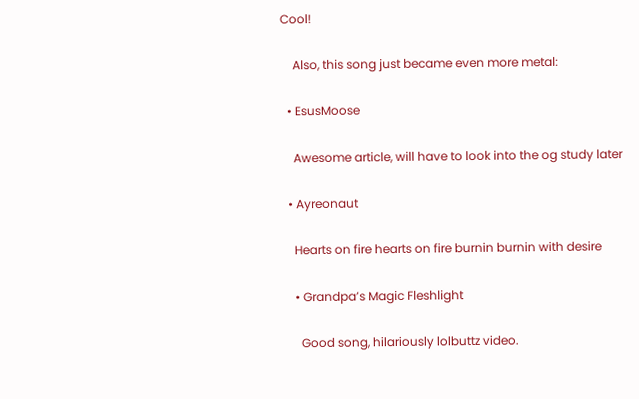Cool!

    Also, this song just became even more metal:

  • EsusMoose

    Awesome article, will have to look into the og study later

  • Ayreonaut

    Hearts on fire hearts on fire burnin burnin with desire

    • Grandpa’s Magic Fleshlight

      Good song, hilariously lolbuttz video.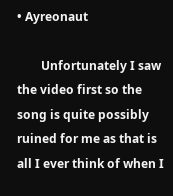• Ayreonaut

        Unfortunately I saw the video first so the song is quite possibly ruined for me as that is all I ever think of when I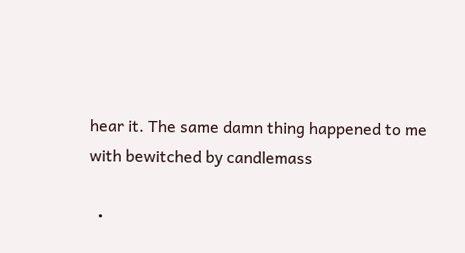hear it. The same damn thing happened to me with bewitched by candlemass

  •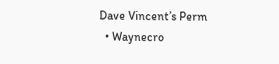Dave Vincent’s Perm
  • Waynecro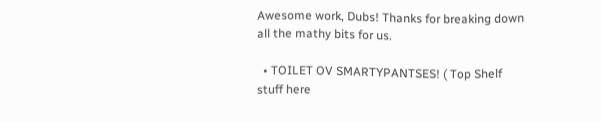Awesome work, Dubs! Thanks for breaking down all the mathy bits for us.

  • TOILET OV SMARTYPANTSES! ( Top Shelf stuff here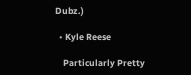Dubz.)

  • Kyle Reese

    Particularly Pretty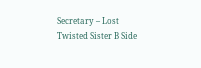Secretary – Lost Twisted Sister B Side